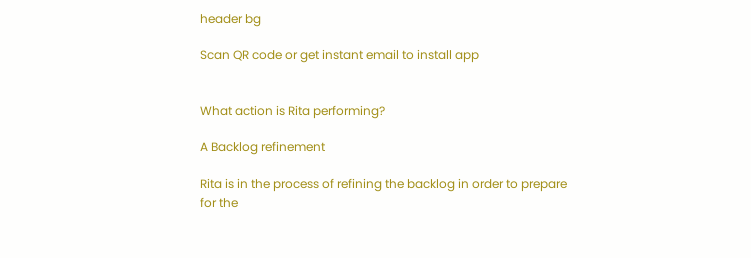header bg

Scan QR code or get instant email to install app


What action is Rita performing?

A Backlog refinement

Rita is in the process of refining the backlog in order to prepare for the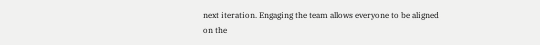next iteration. Engaging the team allows everyone to be aligned on the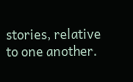stories, relative to one another.